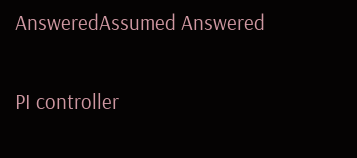AnsweredAssumed Answered

PI controller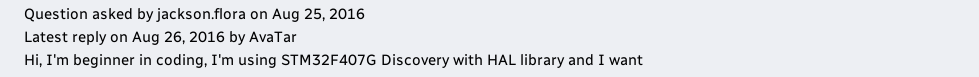Question asked by jackson.flora on Aug 25, 2016
Latest reply on Aug 26, 2016 by AvaTar
Hi, I'm beginner in coding, I'm using STM32F407G Discovery with HAL library and I want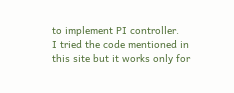to implement PI controller.
I tried the code mentioned in this site but it works only for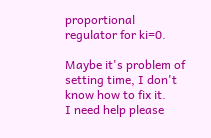proportional regulator for ki=0.

Maybe it's problem of setting time, I don't know how to fix it.
I need help please